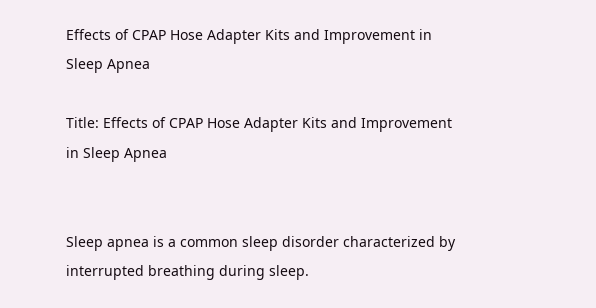Effects of CPAP Hose Adapter Kits and Improvement in Sleep Apnea

Title: Effects of CPAP Hose Adapter Kits and Improvement in Sleep Apnea


Sleep apnea is a common sleep disorder characterized by interrupted breathing during sleep.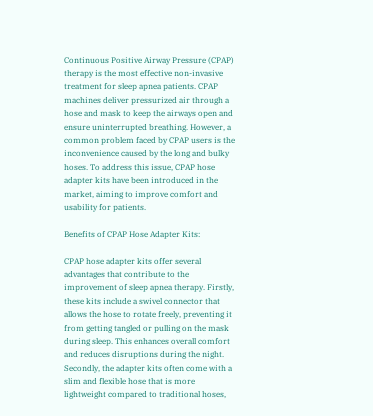Continuous Positive Airway Pressure (CPAP) therapy is the most effective non-invasive treatment for sleep apnea patients. CPAP machines deliver pressurized air through a hose and mask to keep the airways open and ensure uninterrupted breathing. However, a common problem faced by CPAP users is the inconvenience caused by the long and bulky hoses. To address this issue, CPAP hose adapter kits have been introduced in the market, aiming to improve comfort and usability for patients.

Benefits of CPAP Hose Adapter Kits:

CPAP hose adapter kits offer several advantages that contribute to the improvement of sleep apnea therapy. Firstly, these kits include a swivel connector that allows the hose to rotate freely, preventing it from getting tangled or pulling on the mask during sleep. This enhances overall comfort and reduces disruptions during the night. Secondly, the adapter kits often come with a slim and flexible hose that is more lightweight compared to traditional hoses,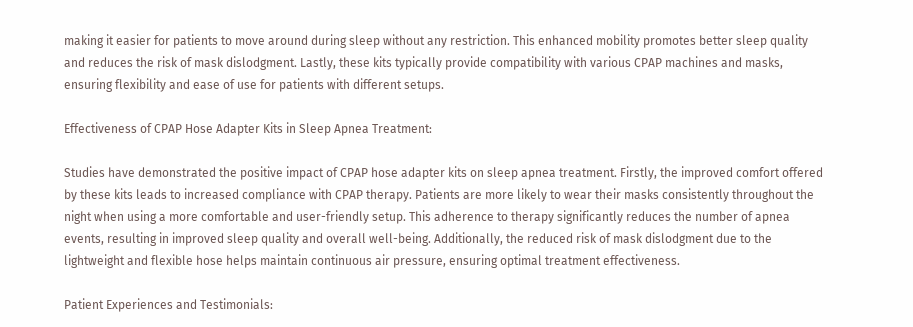making it easier for patients to move around during sleep without any restriction. This enhanced mobility promotes better sleep quality and reduces the risk of mask dislodgment. Lastly, these kits typically provide compatibility with various CPAP machines and masks, ensuring flexibility and ease of use for patients with different setups.

Effectiveness of CPAP Hose Adapter Kits in Sleep Apnea Treatment:

Studies have demonstrated the positive impact of CPAP hose adapter kits on sleep apnea treatment. Firstly, the improved comfort offered by these kits leads to increased compliance with CPAP therapy. Patients are more likely to wear their masks consistently throughout the night when using a more comfortable and user-friendly setup. This adherence to therapy significantly reduces the number of apnea events, resulting in improved sleep quality and overall well-being. Additionally, the reduced risk of mask dislodgment due to the lightweight and flexible hose helps maintain continuous air pressure, ensuring optimal treatment effectiveness.

Patient Experiences and Testimonials: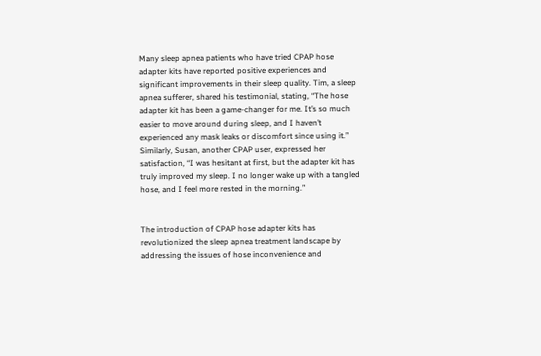Many sleep apnea patients who have tried CPAP hose adapter kits have reported positive experiences and significant improvements in their sleep quality. Tim, a sleep apnea sufferer, shared his testimonial, stating, “The hose adapter kit has been a game-changer for me. It’s so much easier to move around during sleep, and I haven’t experienced any mask leaks or discomfort since using it.” Similarly, Susan, another CPAP user, expressed her satisfaction, “I was hesitant at first, but the adapter kit has truly improved my sleep. I no longer wake up with a tangled hose, and I feel more rested in the morning.”


The introduction of CPAP hose adapter kits has revolutionized the sleep apnea treatment landscape by addressing the issues of hose inconvenience and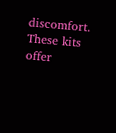discomfort. These kits offer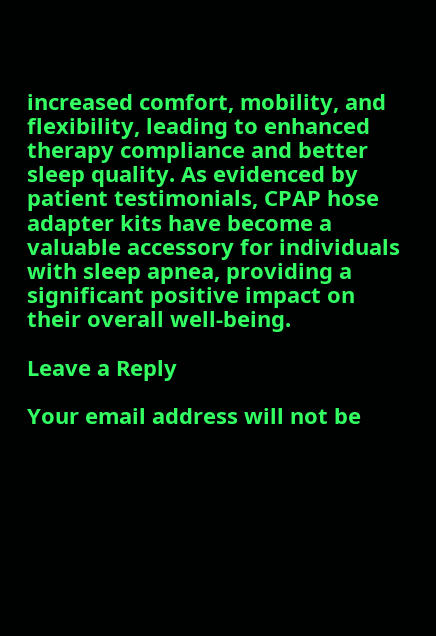increased comfort, mobility, and flexibility, leading to enhanced therapy compliance and better sleep quality. As evidenced by patient testimonials, CPAP hose adapter kits have become a valuable accessory for individuals with sleep apnea, providing a significant positive impact on their overall well-being.

Leave a Reply

Your email address will not be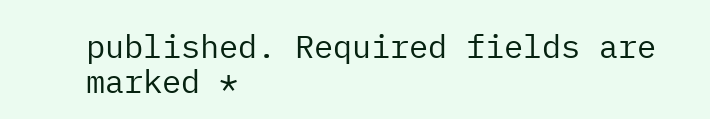published. Required fields are marked *